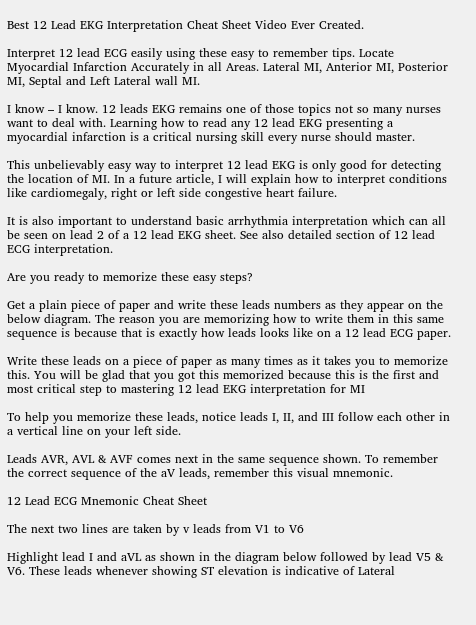Best 12 Lead EKG Interpretation Cheat Sheet Video Ever Created.

Interpret 12 lead ECG easily using these easy to remember tips. Locate Myocardial Infarction Accurately in all Areas. Lateral MI, Anterior MI, Posterior MI, Septal and Left Lateral wall MI.

I know – I know. 12 leads EKG remains one of those topics not so many nurses want to deal with. Learning how to read any 12 lead EKG presenting a myocardial infarction is a critical nursing skill every nurse should master.

This unbelievably easy way to interpret 12 lead EKG is only good for detecting the location of MI. In a future article, I will explain how to interpret conditions like cardiomegaly, right or left side congestive heart failure.

It is also important to understand basic arrhythmia interpretation which can all be seen on lead 2 of a 12 lead EKG sheet. See also detailed section of 12 lead ECG interpretation.

Are you ready to memorize these easy steps?

Get a plain piece of paper and write these leads numbers as they appear on the below diagram. The reason you are memorizing how to write them in this same sequence is because that is exactly how leads looks like on a 12 lead ECG paper.

Write these leads on a piece of paper as many times as it takes you to memorize this. You will be glad that you got this memorized because this is the first and most critical step to mastering 12 lead EKG interpretation for MI

To help you memorize these leads, notice leads I, II, and III follow each other in a vertical line on your left side.

Leads AVR, AVL & AVF comes next in the same sequence shown. To remember the correct sequence of the aV leads, remember this visual mnemonic.

12 Lead ECG Mnemonic Cheat Sheet

The next two lines are taken by v leads from V1 to V6

Highlight lead I and aVL as shown in the diagram below followed by lead V5 & V6. These leads whenever showing ST elevation is indicative of Lateral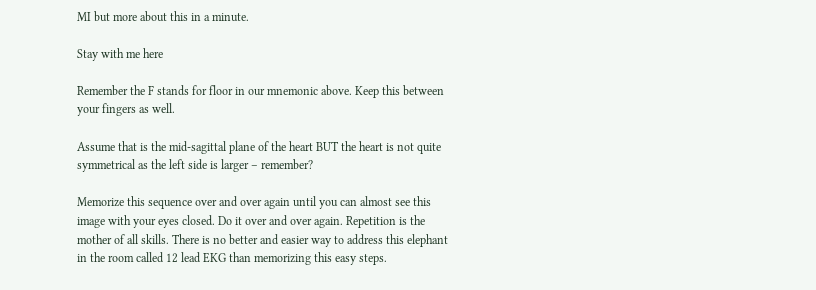MI but more about this in a minute.

Stay with me here

Remember the F stands for floor in our mnemonic above. Keep this between your fingers as well.

Assume that is the mid-sagittal plane of the heart BUT the heart is not quite symmetrical as the left side is larger – remember?

Memorize this sequence over and over again until you can almost see this image with your eyes closed. Do it over and over again. Repetition is the mother of all skills. There is no better and easier way to address this elephant in the room called 12 lead EKG than memorizing this easy steps.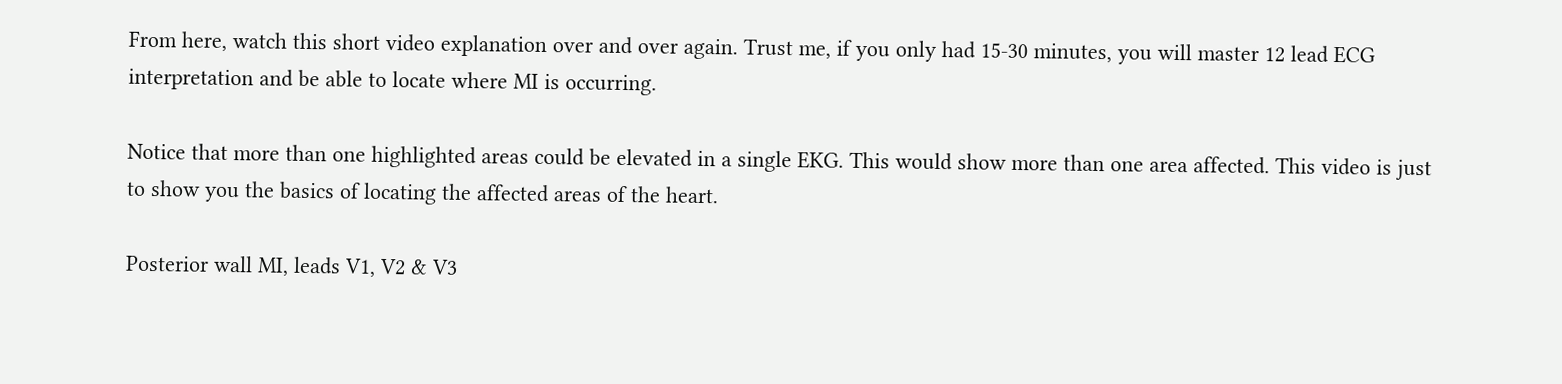From here, watch this short video explanation over and over again. Trust me, if you only had 15-30 minutes, you will master 12 lead ECG interpretation and be able to locate where MI is occurring.

Notice that more than one highlighted areas could be elevated in a single EKG. This would show more than one area affected. This video is just to show you the basics of locating the affected areas of the heart.

Posterior wall MI, leads V1, V2 & V3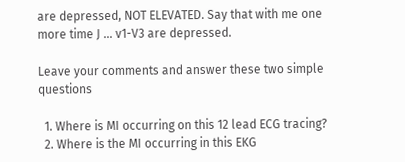are depressed, NOT ELEVATED. Say that with me one more time J … v1-V3 are depressed.

Leave your comments and answer these two simple questions

  1. Where is MI occurring on this 12 lead ECG tracing?
  2. Where is the MI occurring in this EKG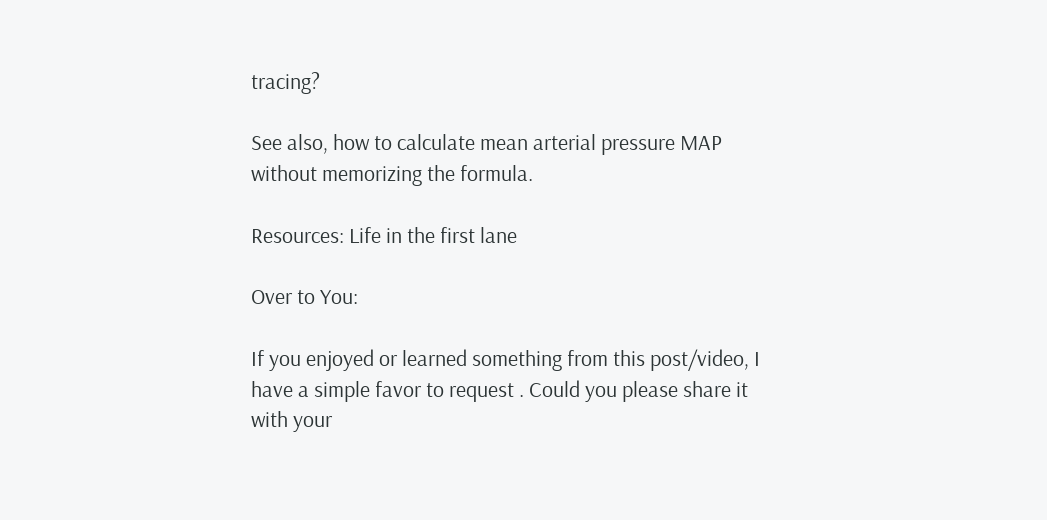tracing?

See also, how to calculate mean arterial pressure MAP without memorizing the formula.

Resources: Life in the first lane

Over to You:

If you enjoyed or learned something from this post/video, I have a simple favor to request . Could you please share it with your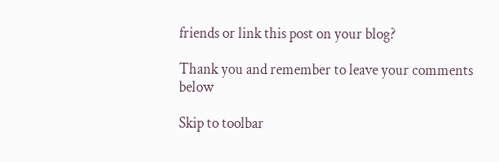friends or link this post on your blog?

Thank you and remember to leave your comments below

Skip to toolbar